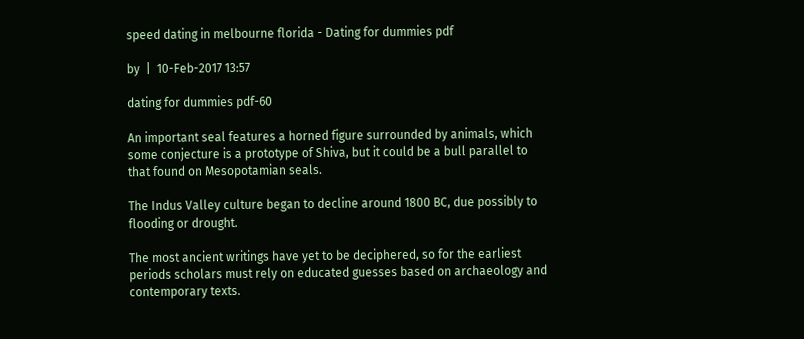speed dating in melbourne florida - Dating for dummies pdf

by  |  10-Feb-2017 13:57

dating for dummies pdf-60

An important seal features a horned figure surrounded by animals, which some conjecture is a prototype of Shiva, but it could be a bull parallel to that found on Mesopotamian seals.

The Indus Valley culture began to decline around 1800 BC, due possibly to flooding or drought.

The most ancient writings have yet to be deciphered, so for the earliest periods scholars must rely on educated guesses based on archaeology and contemporary texts.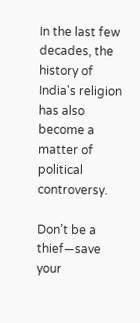In the last few decades, the history of India's religion has also become a matter of political controversy.

Don’t be a thief—save your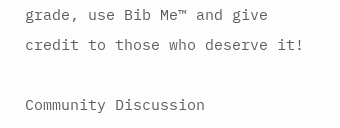grade, use Bib Me™ and give credit to those who deserve it!

Community Discussion